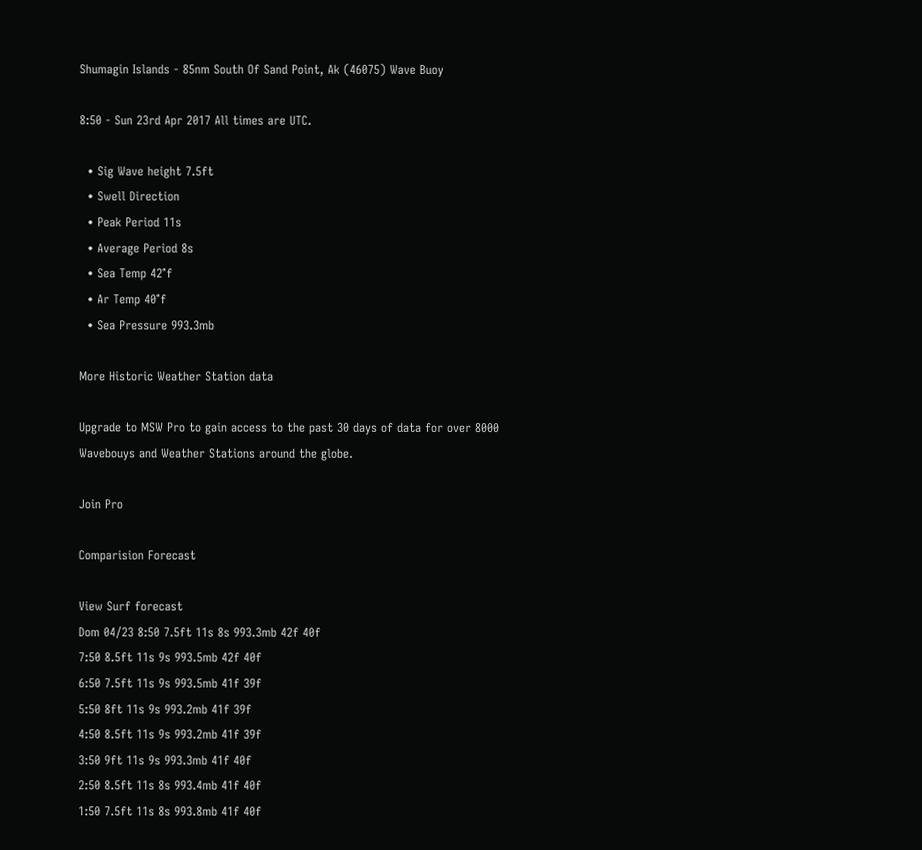Shumagin Islands - 85nm South Of Sand Point, Ak (46075) Wave Buoy

8:50 - Sun 23rd Apr 2017 All times are UTC.

  • Sig Wave height 7.5ft
  • Swell Direction
  • Peak Period 11s
  • Average Period 8s
  • Sea Temp 42°f
  • Ar Temp 40°f
  • Sea Pressure 993.3mb

More Historic Weather Station data

Upgrade to MSW Pro to gain access to the past 30 days of data for over 8000 Wavebouys and Weather Stations around the globe.

Join Pro

Comparision Forecast

View Surf forecast
Dom 04/23 8:50 7.5ft 11s 8s 993.3mb 42f 40f
7:50 8.5ft 11s 9s 993.5mb 42f 40f
6:50 7.5ft 11s 9s 993.5mb 41f 39f
5:50 8ft 11s 9s 993.2mb 41f 39f
4:50 8.5ft 11s 9s 993.2mb 41f 39f
3:50 9ft 11s 9s 993.3mb 41f 40f
2:50 8.5ft 11s 8s 993.4mb 41f 40f
1:50 7.5ft 11s 8s 993.8mb 41f 40f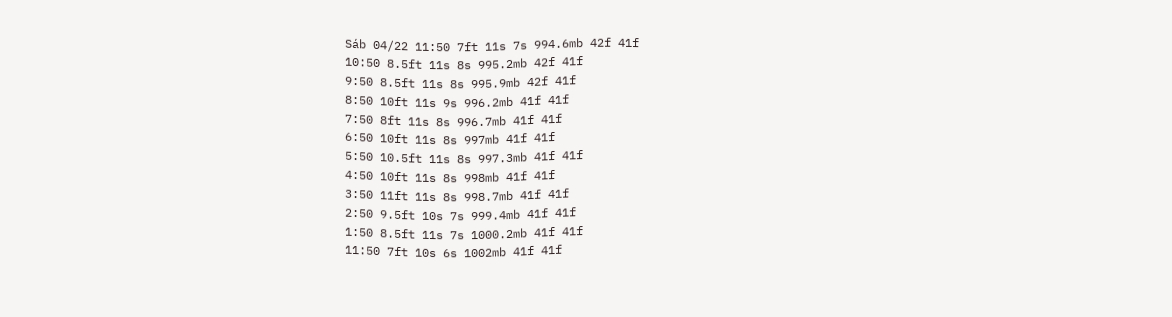Sáb 04/22 11:50 7ft 11s 7s 994.6mb 42f 41f
10:50 8.5ft 11s 8s 995.2mb 42f 41f
9:50 8.5ft 11s 8s 995.9mb 42f 41f
8:50 10ft 11s 9s 996.2mb 41f 41f
7:50 8ft 11s 8s 996.7mb 41f 41f
6:50 10ft 11s 8s 997mb 41f 41f
5:50 10.5ft 11s 8s 997.3mb 41f 41f
4:50 10ft 11s 8s 998mb 41f 41f
3:50 11ft 11s 8s 998.7mb 41f 41f
2:50 9.5ft 10s 7s 999.4mb 41f 41f
1:50 8.5ft 11s 7s 1000.2mb 41f 41f
11:50 7ft 10s 6s 1002mb 41f 41f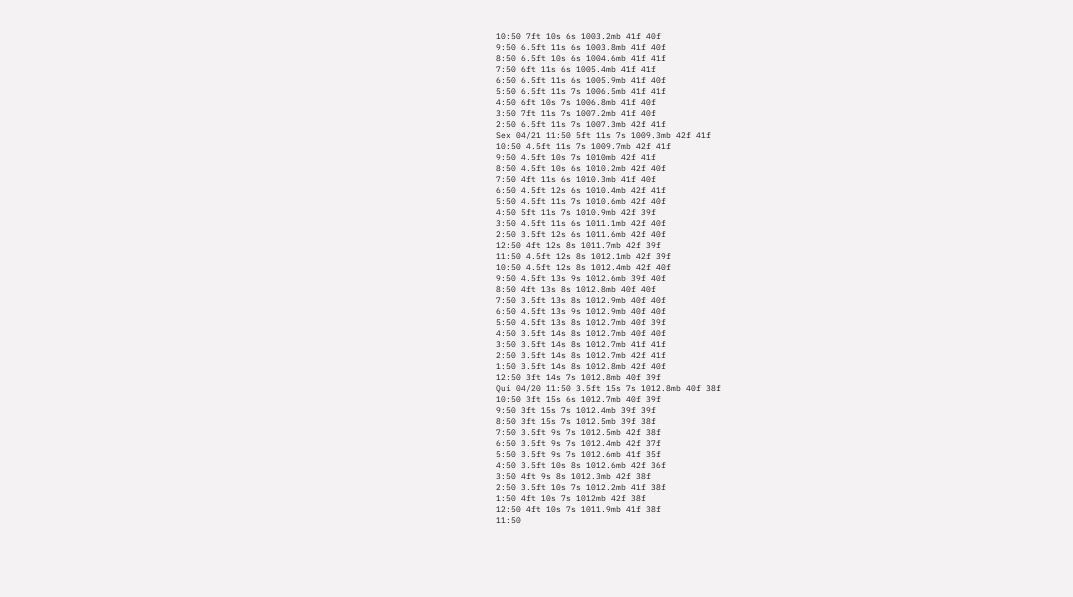10:50 7ft 10s 6s 1003.2mb 41f 40f
9:50 6.5ft 11s 6s 1003.8mb 41f 40f
8:50 6.5ft 10s 6s 1004.6mb 41f 41f
7:50 6ft 11s 6s 1005.4mb 41f 41f
6:50 6.5ft 11s 6s 1005.9mb 41f 40f
5:50 6.5ft 11s 7s 1006.5mb 41f 41f
4:50 6ft 10s 7s 1006.8mb 41f 40f
3:50 7ft 11s 7s 1007.2mb 41f 40f
2:50 6.5ft 11s 7s 1007.3mb 42f 41f
Sex 04/21 11:50 5ft 11s 7s 1009.3mb 42f 41f
10:50 4.5ft 11s 7s 1009.7mb 42f 41f
9:50 4.5ft 10s 7s 1010mb 42f 41f
8:50 4.5ft 10s 6s 1010.2mb 42f 40f
7:50 4ft 11s 6s 1010.3mb 41f 40f
6:50 4.5ft 12s 6s 1010.4mb 42f 41f
5:50 4.5ft 11s 7s 1010.6mb 42f 40f
4:50 5ft 11s 7s 1010.9mb 42f 39f
3:50 4.5ft 11s 6s 1011.1mb 42f 40f
2:50 3.5ft 12s 6s 1011.6mb 42f 40f
12:50 4ft 12s 8s 1011.7mb 42f 39f
11:50 4.5ft 12s 8s 1012.1mb 42f 39f
10:50 4.5ft 12s 8s 1012.4mb 42f 40f
9:50 4.5ft 13s 9s 1012.6mb 39f 40f
8:50 4ft 13s 8s 1012.8mb 40f 40f
7:50 3.5ft 13s 8s 1012.9mb 40f 40f
6:50 4.5ft 13s 9s 1012.9mb 40f 40f
5:50 4.5ft 13s 8s 1012.7mb 40f 39f
4:50 3.5ft 14s 8s 1012.7mb 40f 40f
3:50 3.5ft 14s 8s 1012.7mb 41f 41f
2:50 3.5ft 14s 8s 1012.7mb 42f 41f
1:50 3.5ft 14s 8s 1012.8mb 42f 40f
12:50 3ft 14s 7s 1012.8mb 40f 39f
Qui 04/20 11:50 3.5ft 15s 7s 1012.8mb 40f 38f
10:50 3ft 15s 6s 1012.7mb 40f 39f
9:50 3ft 15s 7s 1012.4mb 39f 39f
8:50 3ft 15s 7s 1012.5mb 39f 38f
7:50 3.5ft 9s 7s 1012.5mb 42f 38f
6:50 3.5ft 9s 7s 1012.4mb 42f 37f
5:50 3.5ft 9s 7s 1012.6mb 41f 35f
4:50 3.5ft 10s 8s 1012.6mb 42f 36f
3:50 4ft 9s 8s 1012.3mb 42f 38f
2:50 3.5ft 10s 7s 1012.2mb 41f 38f
1:50 4ft 10s 7s 1012mb 42f 38f
12:50 4ft 10s 7s 1011.9mb 41f 38f
11:50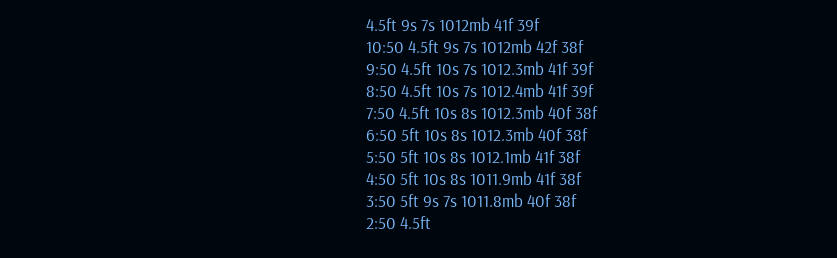4.5ft 9s 7s 1012mb 41f 39f
10:50 4.5ft 9s 7s 1012mb 42f 38f
9:50 4.5ft 10s 7s 1012.3mb 41f 39f
8:50 4.5ft 10s 7s 1012.4mb 41f 39f
7:50 4.5ft 10s 8s 1012.3mb 40f 38f
6:50 5ft 10s 8s 1012.3mb 40f 38f
5:50 5ft 10s 8s 1012.1mb 41f 38f
4:50 5ft 10s 8s 1011.9mb 41f 38f
3:50 5ft 9s 7s 1011.8mb 40f 38f
2:50 4.5ft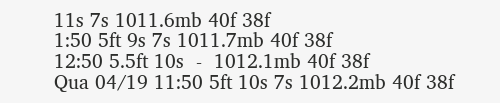11s 7s 1011.6mb 40f 38f
1:50 5ft 9s 7s 1011.7mb 40f 38f
12:50 5.5ft 10s  -  1012.1mb 40f 38f
Qua 04/19 11:50 5ft 10s 7s 1012.2mb 40f 38f